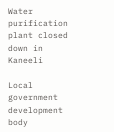Water purification plant closed down in Kaneeli

Local government development body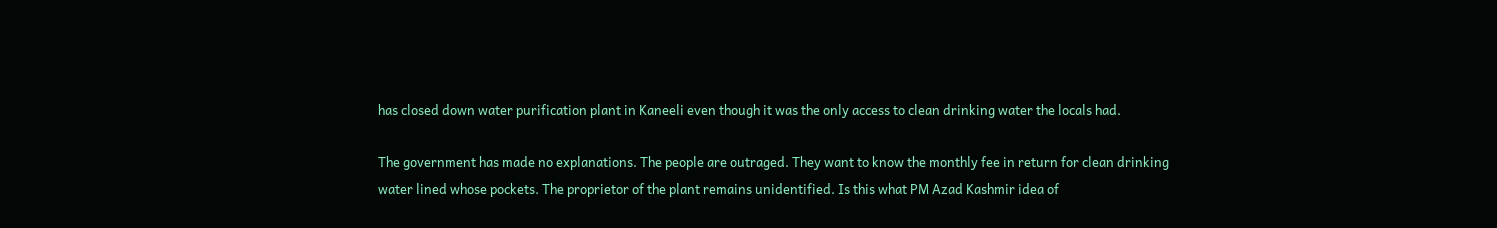has closed down water purification plant in Kaneeli even though it was the only access to clean drinking water the locals had.

The government has made no explanations. The people are outraged. They want to know the monthly fee in return for clean drinking water lined whose pockets. The proprietor of the plant remains unidentified. Is this what PM Azad Kashmir idea of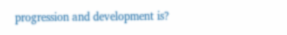progression and development is?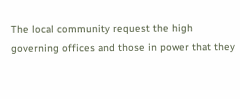The local community request the high governing offices and those in power that they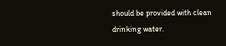should be provided with clean drinking water.